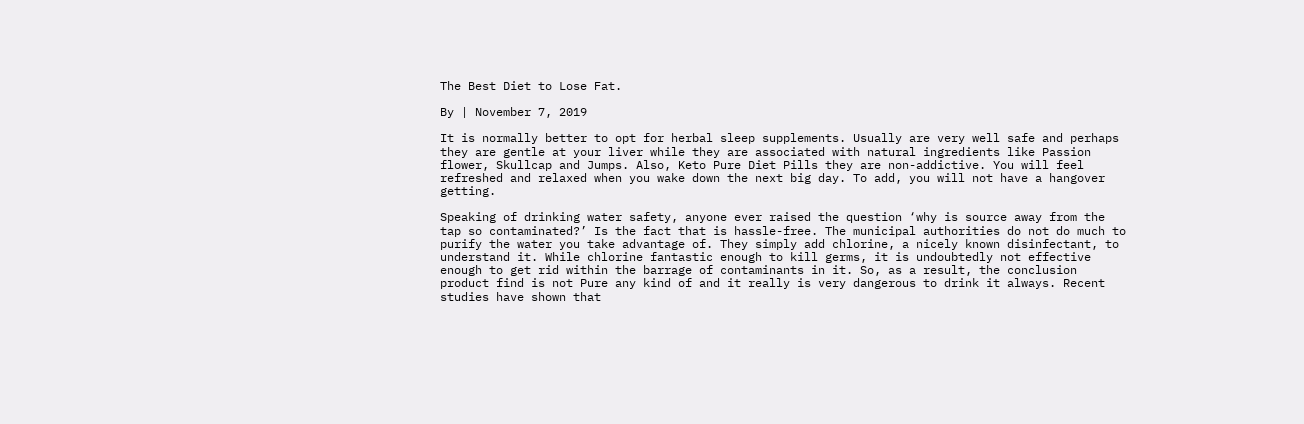The Best Diet to Lose Fat.

By | November 7, 2019

It is normally better to opt for herbal sleep supplements. Usually are very well safe and perhaps they are gentle at your liver while they are associated with natural ingredients like Passion flower, Skullcap and Jumps. Also, Keto Pure Diet Pills they are non-addictive. You will feel refreshed and relaxed when you wake down the next big day. To add, you will not have a hangover getting.

Speaking of drinking water safety, anyone ever raised the question ‘why is source away from the tap so contaminated?’ Is the fact that is hassle-free. The municipal authorities do not do much to purify the water you take advantage of. They simply add chlorine, a nicely known disinfectant, to understand it. While chlorine fantastic enough to kill germs, it is undoubtedly not effective enough to get rid within the barrage of contaminants in it. So, as a result, the conclusion product find is not Pure any kind of and it really is very dangerous to drink it always. Recent studies have shown that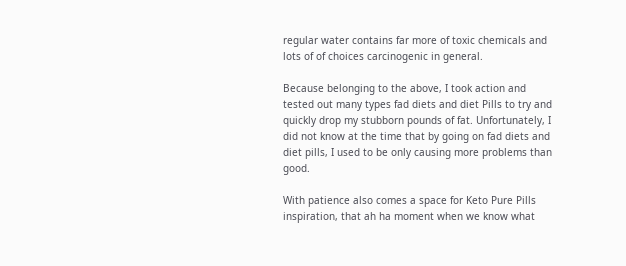regular water contains far more of toxic chemicals and lots of of choices carcinogenic in general.

Because belonging to the above, I took action and tested out many types fad diets and diet Pills to try and quickly drop my stubborn pounds of fat. Unfortunately, I did not know at the time that by going on fad diets and diet pills, I used to be only causing more problems than good.

With patience also comes a space for Keto Pure Pills inspiration, that ah ha moment when we know what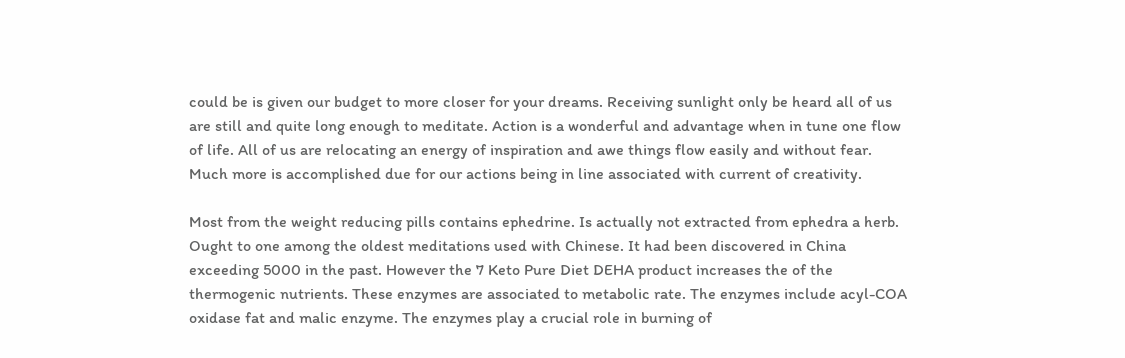could be is given our budget to more closer for your dreams. Receiving sunlight only be heard all of us are still and quite long enough to meditate. Action is a wonderful and advantage when in tune one flow of life. All of us are relocating an energy of inspiration and awe things flow easily and without fear. Much more is accomplished due for our actions being in line associated with current of creativity.

Most from the weight reducing pills contains ephedrine. Is actually not extracted from ephedra a herb. Ought to one among the oldest meditations used with Chinese. It had been discovered in China exceeding 5000 in the past. However the 7 Keto Pure Diet DEHA product increases the of the thermogenic nutrients. These enzymes are associated to metabolic rate. The enzymes include acyl-COA oxidase fat and malic enzyme. The enzymes play a crucial role in burning of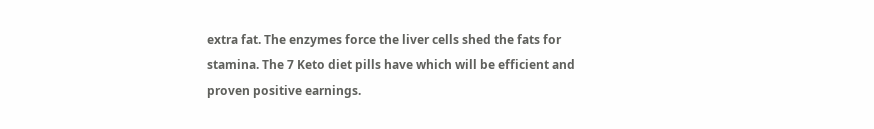extra fat. The enzymes force the liver cells shed the fats for stamina. The 7 Keto diet pills have which will be efficient and proven positive earnings.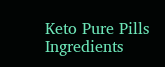Keto Pure Pills Ingredients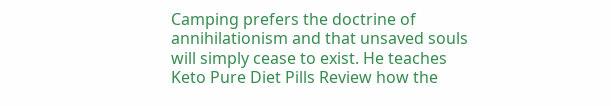Camping prefers the doctrine of annihilationism and that unsaved souls will simply cease to exist. He teaches Keto Pure Diet Pills Review how the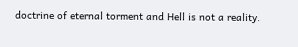doctrine of eternal torment and Hell is not a reality.